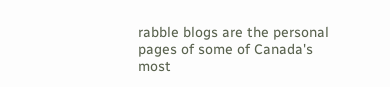rabble blogs are the personal pages of some of Canada's most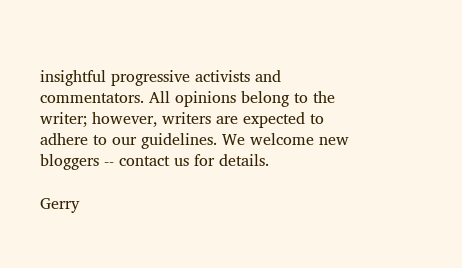insightful progressive activists and commentators. All opinions belong to the writer; however, writers are expected to adhere to our guidelines. We welcome new bloggers -- contact us for details.

Gerry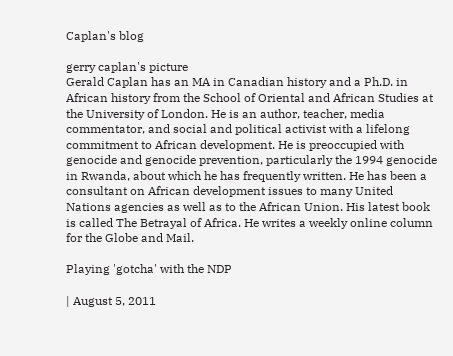Caplan's blog

gerry caplan's picture
Gerald Caplan has an MA in Canadian history and a Ph.D. in African history from the School of Oriental and African Studies at the University of London. He is an author, teacher, media commentator, and social and political activist with a lifelong commitment to African development. He is preoccupied with genocide and genocide prevention, particularly the 1994 genocide in Rwanda, about which he has frequently written. He has been a consultant on African development issues to many United Nations agencies as well as to the African Union. His latest book is called The Betrayal of Africa. He writes a weekly online column for the Globe and Mail.

Playing 'gotcha' with the NDP

| August 5, 2011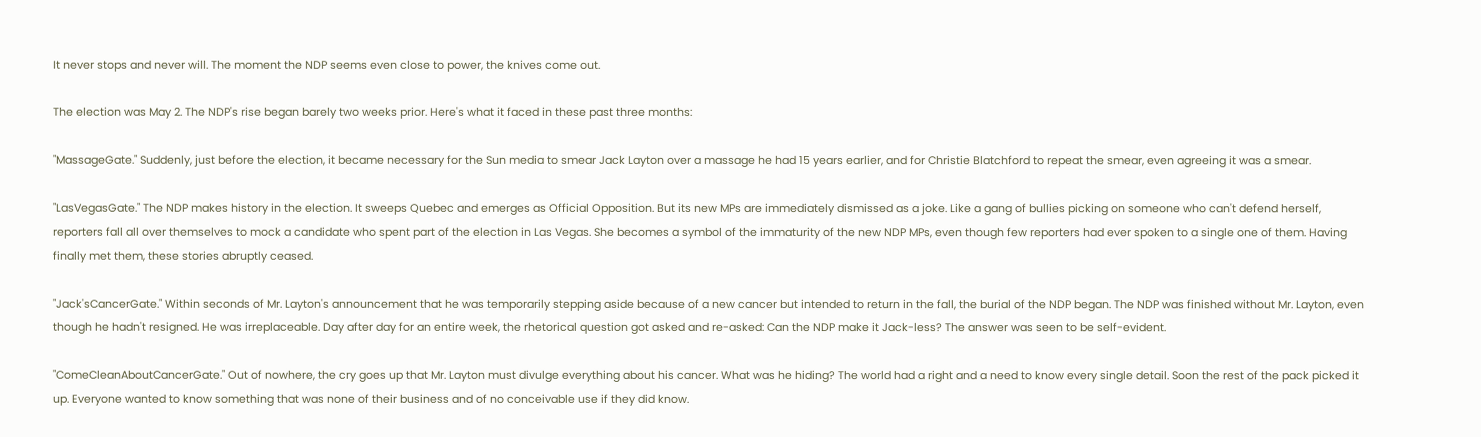It never stops and never will. The moment the NDP seems even close to power, the knives come out.

The election was May 2. The NDP's rise began barely two weeks prior. Here's what it faced in these past three months:

"MassageGate." Suddenly, just before the election, it became necessary for the Sun media to smear Jack Layton over a massage he had 15 years earlier, and for Christie Blatchford to repeat the smear, even agreeing it was a smear.

"LasVegasGate." The NDP makes history in the election. It sweeps Quebec and emerges as Official Opposition. But its new MPs are immediately dismissed as a joke. Like a gang of bullies picking on someone who can't defend herself, reporters fall all over themselves to mock a candidate who spent part of the election in Las Vegas. She becomes a symbol of the immaturity of the new NDP MPs, even though few reporters had ever spoken to a single one of them. Having finally met them, these stories abruptly ceased.

"Jack'sCancerGate." Within seconds of Mr. Layton's announcement that he was temporarily stepping aside because of a new cancer but intended to return in the fall, the burial of the NDP began. The NDP was finished without Mr. Layton, even though he hadn't resigned. He was irreplaceable. Day after day for an entire week, the rhetorical question got asked and re-asked: Can the NDP make it Jack-less? The answer was seen to be self-evident.

"ComeCleanAboutCancerGate." Out of nowhere, the cry goes up that Mr. Layton must divulge everything about his cancer. What was he hiding? The world had a right and a need to know every single detail. Soon the rest of the pack picked it up. Everyone wanted to know something that was none of their business and of no conceivable use if they did know.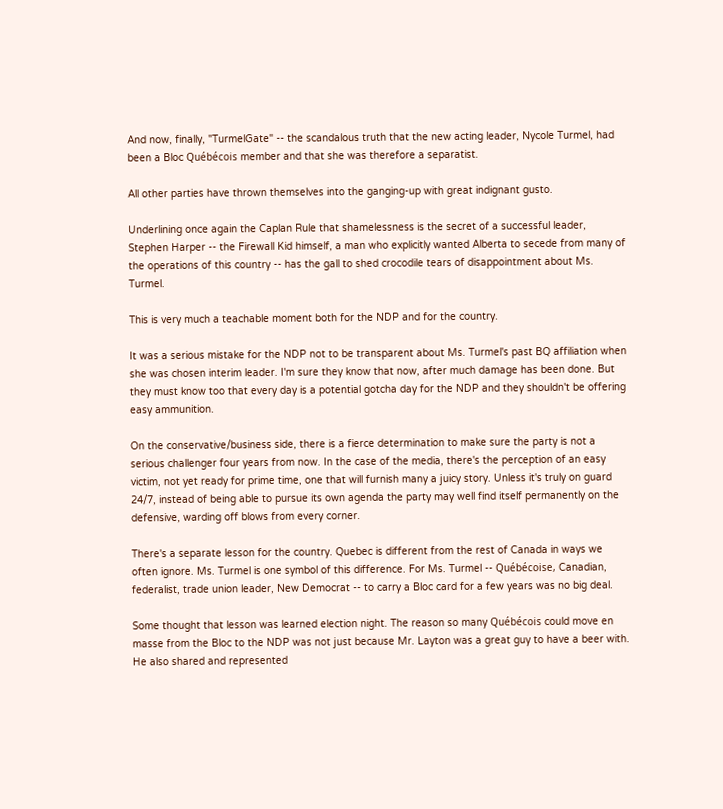And now, finally, "TurmelGate" -- the scandalous truth that the new acting leader, Nycole Turmel, had been a Bloc Québécois member and that she was therefore a separatist.

All other parties have thrown themselves into the ganging-up with great indignant gusto.

Underlining once again the Caplan Rule that shamelessness is the secret of a successful leader, Stephen Harper -- the Firewall Kid himself, a man who explicitly wanted Alberta to secede from many of the operations of this country -- has the gall to shed crocodile tears of disappointment about Ms. Turmel.

This is very much a teachable moment both for the NDP and for the country.

It was a serious mistake for the NDP not to be transparent about Ms. Turmel's past BQ affiliation when she was chosen interim leader. I'm sure they know that now, after much damage has been done. But they must know too that every day is a potential gotcha day for the NDP and they shouldn't be offering easy ammunition.

On the conservative/business side, there is a fierce determination to make sure the party is not a serious challenger four years from now. In the case of the media, there's the perception of an easy victim, not yet ready for prime time, one that will furnish many a juicy story. Unless it's truly on guard 24/7, instead of being able to pursue its own agenda the party may well find itself permanently on the defensive, warding off blows from every corner.

There's a separate lesson for the country. Quebec is different from the rest of Canada in ways we often ignore. Ms. Turmel is one symbol of this difference. For Ms. Turmel -- Québécoise, Canadian, federalist, trade union leader, New Democrat -- to carry a Bloc card for a few years was no big deal.

Some thought that lesson was learned election night. The reason so many Québécois could move en masse from the Bloc to the NDP was not just because Mr. Layton was a great guy to have a beer with. He also shared and represented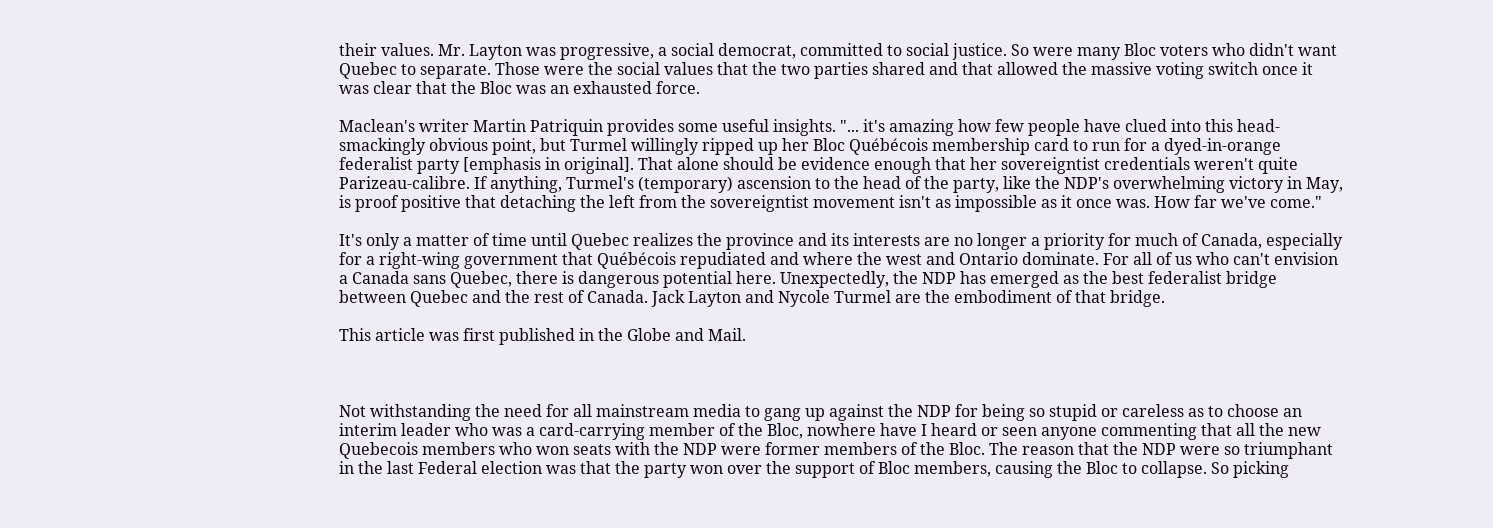their values. Mr. Layton was progressive, a social democrat, committed to social justice. So were many Bloc voters who didn't want Quebec to separate. Those were the social values that the two parties shared and that allowed the massive voting switch once it was clear that the Bloc was an exhausted force.

Maclean's writer Martin Patriquin provides some useful insights. "... it's amazing how few people have clued into this head-smackingly obvious point, but Turmel willingly ripped up her Bloc Québécois membership card to run for a dyed-in-orange federalist party [emphasis in original]. That alone should be evidence enough that her sovereigntist credentials weren't quite Parizeau-calibre. If anything, Turmel's (temporary) ascension to the head of the party, like the NDP's overwhelming victory in May, is proof positive that detaching the left from the sovereigntist movement isn't as impossible as it once was. How far we've come."

It's only a matter of time until Quebec realizes the province and its interests are no longer a priority for much of Canada, especially for a right-wing government that Québécois repudiated and where the west and Ontario dominate. For all of us who can't envision a Canada sans Quebec, there is dangerous potential here. Unexpectedly, the NDP has emerged as the best federalist bridge between Quebec and the rest of Canada. Jack Layton and Nycole Turmel are the embodiment of that bridge.

This article was first published in the Globe and Mail.



Not withstanding the need for all mainstream media to gang up against the NDP for being so stupid or careless as to choose an interim leader who was a card-carrying member of the Bloc, nowhere have I heard or seen anyone commenting that all the new Quebecois members who won seats with the NDP were former members of the Bloc. The reason that the NDP were so triumphant in the last Federal election was that the party won over the support of Bloc members, causing the Bloc to collapse. So picking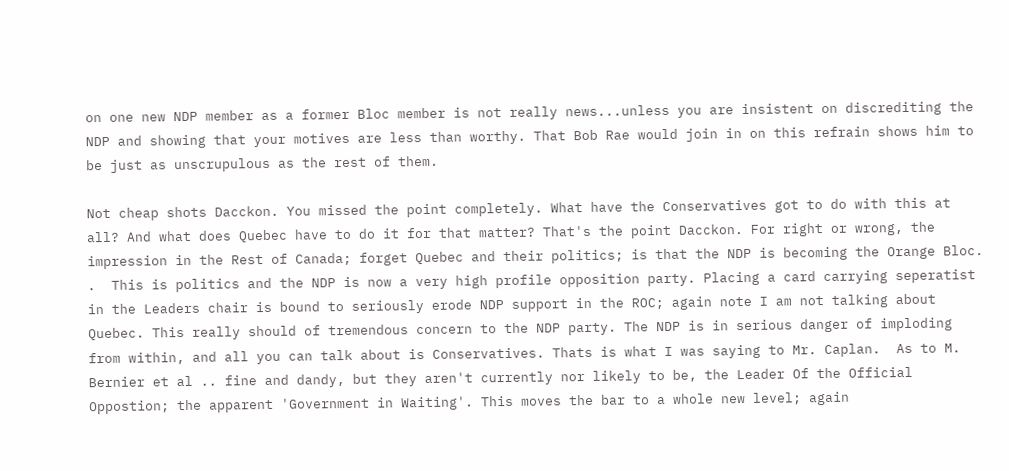on one new NDP member as a former Bloc member is not really news...unless you are insistent on discrediting the NDP and showing that your motives are less than worthy. That Bob Rae would join in on this refrain shows him to be just as unscrupulous as the rest of them.

Not cheap shots Dacckon. You missed the point completely. What have the Conservatives got to do with this at all? And what does Quebec have to do it for that matter? That's the point Dacckon. For right or wrong, the impression in the Rest of Canada; forget Quebec and their politics; is that the NDP is becoming the Orange Bloc. .  This is politics and the NDP is now a very high profile opposition party. Placing a card carrying seperatist in the Leaders chair is bound to seriously erode NDP support in the ROC; again note I am not talking about Quebec. This really should of tremendous concern to the NDP party. The NDP is in serious danger of imploding from within, and all you can talk about is Conservatives. Thats is what I was saying to Mr. Caplan.  As to M. Bernier et al .. fine and dandy, but they aren't currently nor likely to be, the Leader Of the Official Oppostion; the apparent 'Government in Waiting'. This moves the bar to a whole new level; again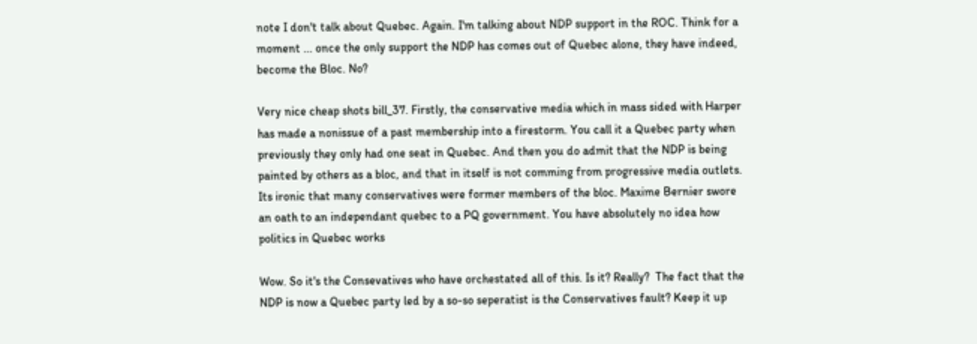note I don't talk about Quebec. Again. I'm talking about NDP support in the ROC. Think for a moment ... once the only support the NDP has comes out of Quebec alone, they have indeed, become the Bloc. No?

Very nice cheap shots bill_37. Firstly, the conservative media which in mass sided with Harper has made a nonissue of a past membership into a firestorm. You call it a Quebec party when previously they only had one seat in Quebec. And then you do admit that the NDP is being painted by others as a bloc, and that in itself is not comming from progressive media outlets. Its ironic that many conservatives were former members of the bloc. Maxime Bernier swore an oath to an independant quebec to a PQ government. You have absolutely no idea how politics in Quebec works

Wow. So it's the Consevatives who have orchestated all of this. Is it? Really?  The fact that the NDP is now a Quebec party led by a so-so seperatist is the Conservatives fault? Keep it up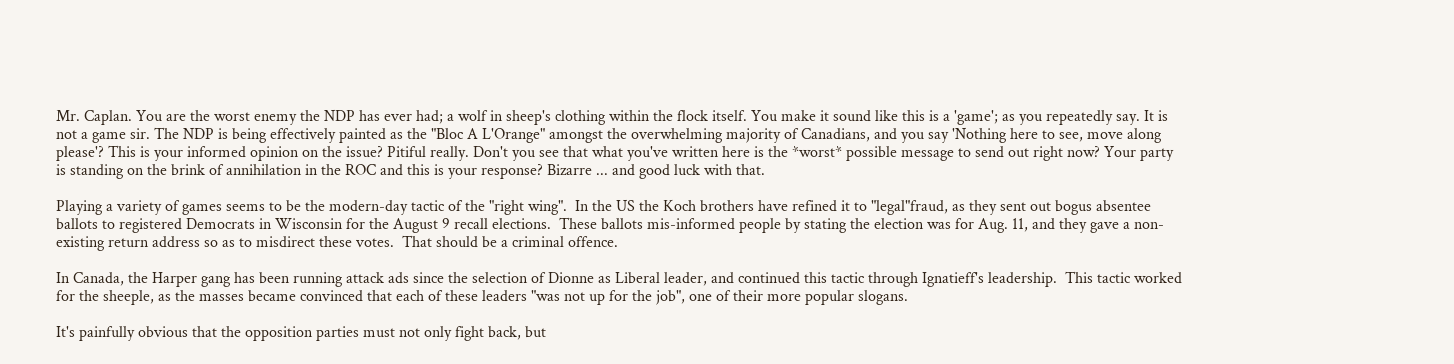Mr. Caplan. You are the worst enemy the NDP has ever had; a wolf in sheep's clothing within the flock itself. You make it sound like this is a 'game'; as you repeatedly say. It is not a game sir. The NDP is being effectively painted as the "Bloc A L'Orange" amongst the overwhelming majority of Canadians, and you say 'Nothing here to see, move along please'? This is your informed opinion on the issue? Pitiful really. Don't you see that what you've written here is the *worst* possible message to send out right now? Your party is standing on the brink of annihilation in the ROC and this is your response? Bizarre ... and good luck with that.

Playing a variety of games seems to be the modern-day tactic of the "right wing".  In the US the Koch brothers have refined it to "legal"fraud, as they sent out bogus absentee ballots to registered Democrats in Wisconsin for the August 9 recall elections.  These ballots mis-informed people by stating the election was for Aug. 11, and they gave a non-existing return address so as to misdirect these votes.  That should be a criminal offence.

In Canada, the Harper gang has been running attack ads since the selection of Dionne as Liberal leader, and continued this tactic through Ignatieff's leadership.  This tactic worked for the sheeple, as the masses became convinced that each of these leaders "was not up for the job", one of their more popular slogans.

It's painfully obvious that the opposition parties must not only fight back, but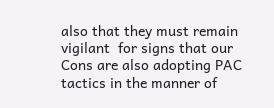also that they must remain vigilant  for signs that our Cons are also adopting PAC tactics in the manner of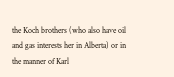the Koch brothers (who also have oil and gas interests her in Alberta) or in the manner of Karl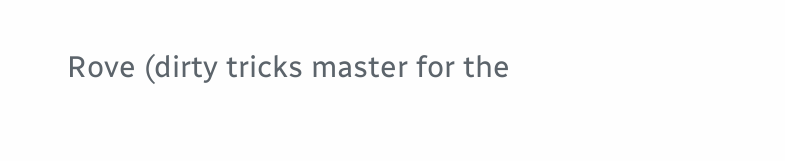Rove (dirty tricks master for the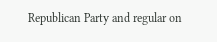Republican Party and regular on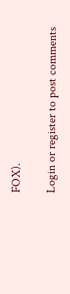FOX).

Login or register to post comments